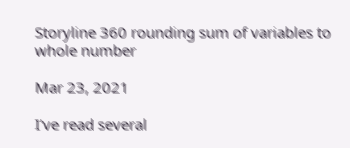Storyline 360 rounding sum of variables to whole number

Mar 23, 2021

I've read several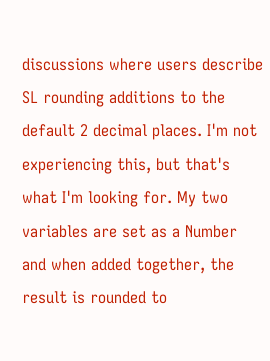discussions where users describe SL rounding additions to the default 2 decimal places. I'm not experiencing this, but that's what I'm looking for. My two variables are set as a Number and when added together, the result is rounded to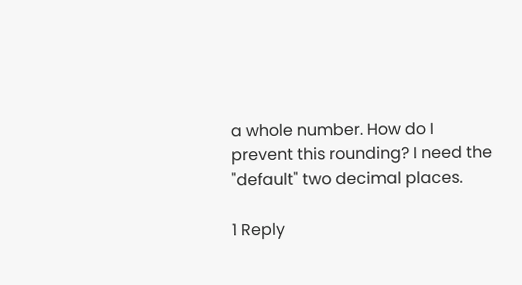a whole number. How do I prevent this rounding? I need the "default" two decimal places.

1 Reply